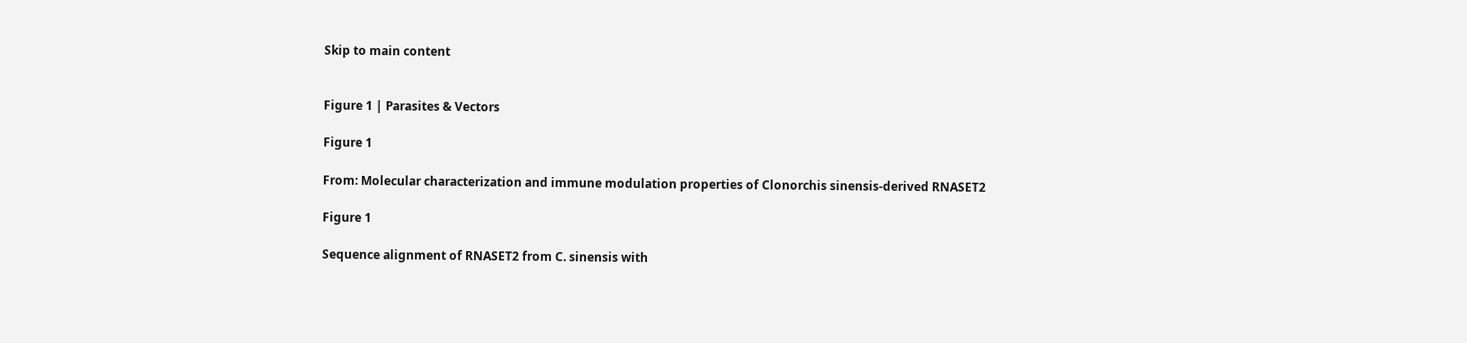Skip to main content


Figure 1 | Parasites & Vectors

Figure 1

From: Molecular characterization and immune modulation properties of Clonorchis sinensis-derived RNASET2

Figure 1

Sequence alignment of RNASET2 from C. sinensis with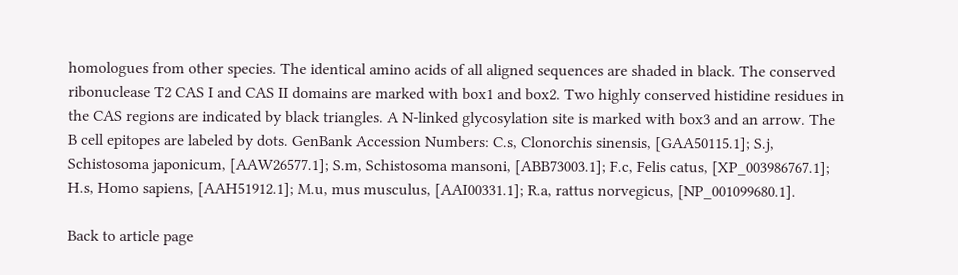homologues from other species. The identical amino acids of all aligned sequences are shaded in black. The conserved ribonuclease T2 CAS I and CAS II domains are marked with box1 and box2. Two highly conserved histidine residues in the CAS regions are indicated by black triangles. A N-linked glycosylation site is marked with box3 and an arrow. The B cell epitopes are labeled by dots. GenBank Accession Numbers: C.s, Clonorchis sinensis, [GAA50115.1]; S.j, Schistosoma japonicum, [AAW26577.1]; S.m, Schistosoma mansoni, [ABB73003.1]; F.c, Felis catus, [XP_003986767.1]; H.s, Homo sapiens, [AAH51912.1]; M.u, mus musculus, [AAI00331.1]; R.a, rattus norvegicus, [NP_001099680.1].

Back to article page